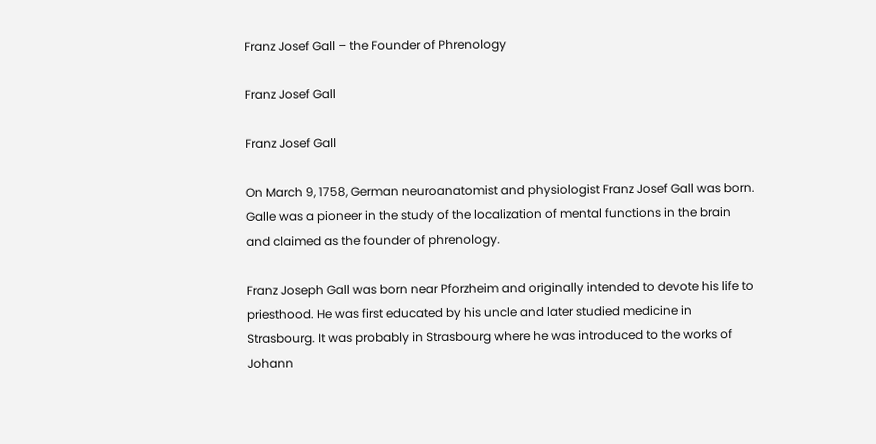Franz Josef Gall – the Founder of Phrenology

Franz Josef Gall

Franz Josef Gall

On March 9, 1758, German neuroanatomist and physiologist Franz Josef Gall was born. Galle was a pioneer in the study of the localization of mental functions in the brain and claimed as the founder of phrenology.

Franz Joseph Gall was born near Pforzheim and originally intended to devote his life to priesthood. He was first educated by his uncle and later studied medicine in Strasbourg. It was probably in Strasbourg where he was introduced to the works of Johann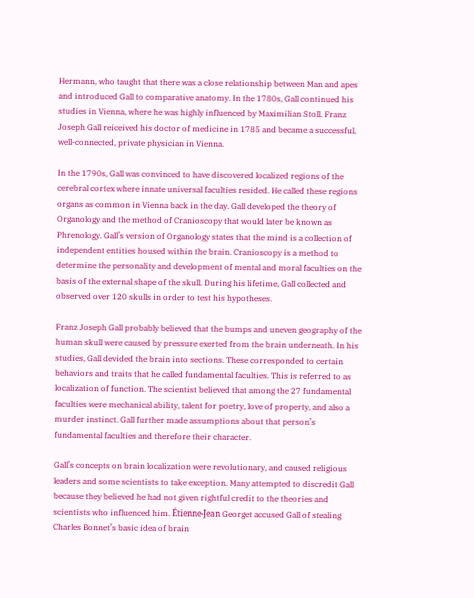Hermann, who taught that there was a close relationship between Man and apes and introduced Gall to comparative anatomy. In the 1780s, Gall continued his studies in Vienna, where he was highly influenced by Maximilian Stoll. Franz Joseph Gall reiceived his doctor of medicine in 1785 and became a successful, well-connected, private physician in Vienna.

In the 1790s, Gall was convinced to have discovered localized regions of the cerebral cortex where innate universal faculties resided. He called these regions organs as common in Vienna back in the day. Gall developed the theory of Organology and the method of Cranioscopy that would later be known as Phrenology. Gall’s version of Organology states that the mind is a collection of independent entities housed within the brain. Cranioscopy is a method to determine the personality and development of mental and moral faculties on the basis of the external shape of the skull. During his lifetime, Gall collected and observed over 120 skulls in order to test his hypotheses.

Franz Joseph Gall probably believed that the bumps and uneven geography of the human skull were caused by pressure exerted from the brain underneath. In his studies, Gall devided the brain into sections. These corresponded to certain behaviors and traits that he called fundamental faculties. This is referred to as localization of function. The scientist believed that among the 27 fundamental faculties were mechanical ability, talent for poetry, love of property, and also a murder instinct. Gall further made assumptions about that person’s fundamental faculties and therefore their character.

Gall’s concepts on brain localization were revolutionary, and caused religious leaders and some scientists to take exception. Many attempted to discredit Gall because they believed he had not given rightful credit to the theories and scientists who influenced him. Étienne-Jean Georget accused Gall of stealing Charles Bonnet’s basic idea of brain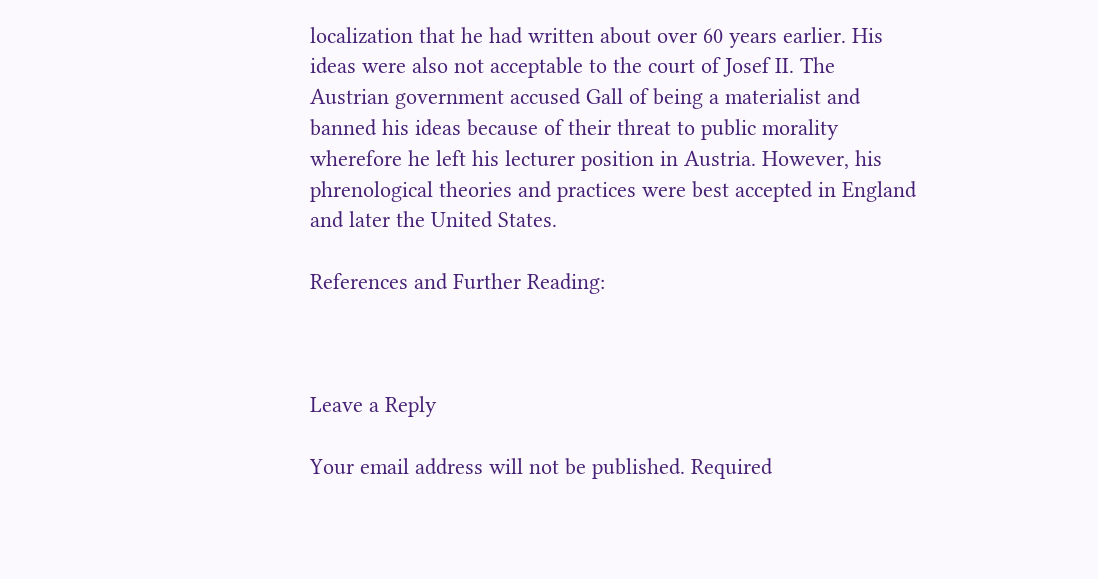localization that he had written about over 60 years earlier. His ideas were also not acceptable to the court of Josef II. The Austrian government accused Gall of being a materialist and banned his ideas because of their threat to public morality wherefore he left his lecturer position in Austria. However, his phrenological theories and practices were best accepted in England and later the United States.

References and Further Reading:



Leave a Reply

Your email address will not be published. Required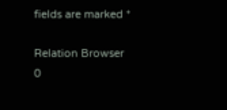fields are marked *

Relation Browser
0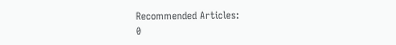Recommended Articles:
0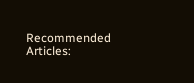Recommended Articles: